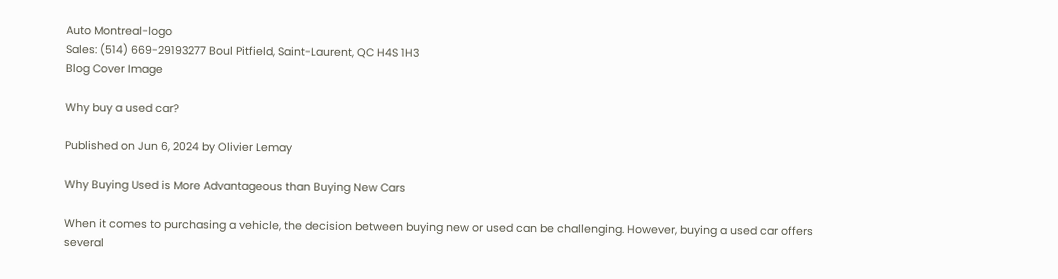Auto Montreal-logo
Sales: (514) 669-29193277 Boul Pitfield, Saint-Laurent, QC H4S 1H3
Blog Cover Image

Why buy a used car?

Published on Jun 6, 2024 by Olivier Lemay

Why Buying Used is More Advantageous than Buying New Cars

When it comes to purchasing a vehicle, the decision between buying new or used can be challenging. However, buying a used car offers several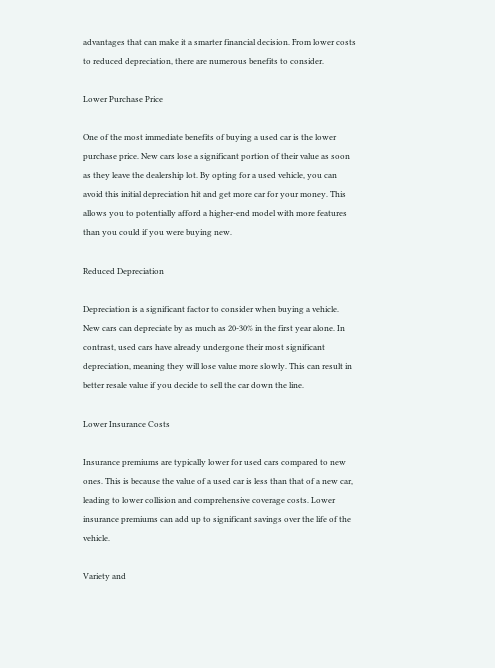advantages that can make it a smarter financial decision. From lower costs to reduced depreciation, there are numerous benefits to consider.

Lower Purchase Price

One of the most immediate benefits of buying a used car is the lower purchase price. New cars lose a significant portion of their value as soon as they leave the dealership lot. By opting for a used vehicle, you can avoid this initial depreciation hit and get more car for your money. This allows you to potentially afford a higher-end model with more features than you could if you were buying new.

Reduced Depreciation

Depreciation is a significant factor to consider when buying a vehicle. New cars can depreciate by as much as 20-30% in the first year alone. In contrast, used cars have already undergone their most significant depreciation, meaning they will lose value more slowly. This can result in better resale value if you decide to sell the car down the line.

Lower Insurance Costs

Insurance premiums are typically lower for used cars compared to new ones. This is because the value of a used car is less than that of a new car, leading to lower collision and comprehensive coverage costs. Lower insurance premiums can add up to significant savings over the life of the vehicle.

Variety and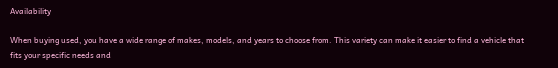Availability

When buying used, you have a wide range of makes, models, and years to choose from. This variety can make it easier to find a vehicle that fits your specific needs and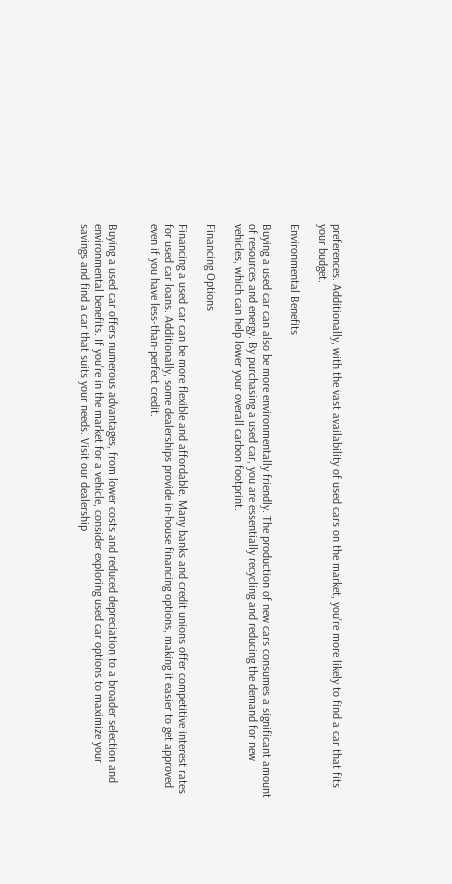preferences. Additionally, with the vast availability of used cars on the market, you're more likely to find a car that fits your budget.

Environmental Benefits

Buying a used car can also be more environmentally friendly. The production of new cars consumes a significant amount of resources and energy. By purchasing a used car, you are essentially recycling and reducing the demand for new vehicles, which can help lower your overall carbon footprint.

Financing Options

Financing a used car can be more flexible and affordable. Many banks and credit unions offer competitive interest rates for used car loans. Additionally, some dealerships provide in-house financing options, making it easier to get approved even if you have less-than-perfect credit.


Buying a used car offers numerous advantages, from lower costs and reduced depreciation to a broader selection and environmental benefits. If you're in the market for a vehicle, consider exploring used car options to maximize your savings and find a car that suits your needs. Visit our dealership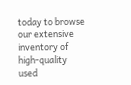today to browse our extensive inventory of high-quality used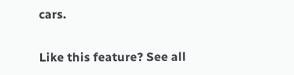cars.

Like this feature? See all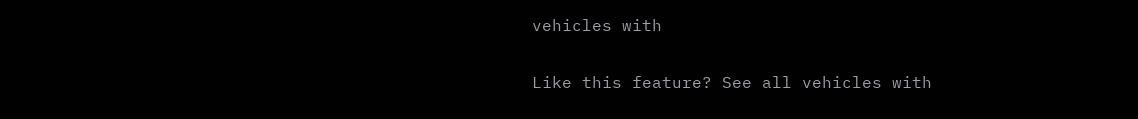vehicles with

Like this feature? See all vehicles with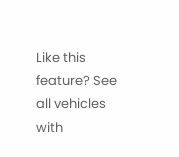Like this feature? See all vehicles with